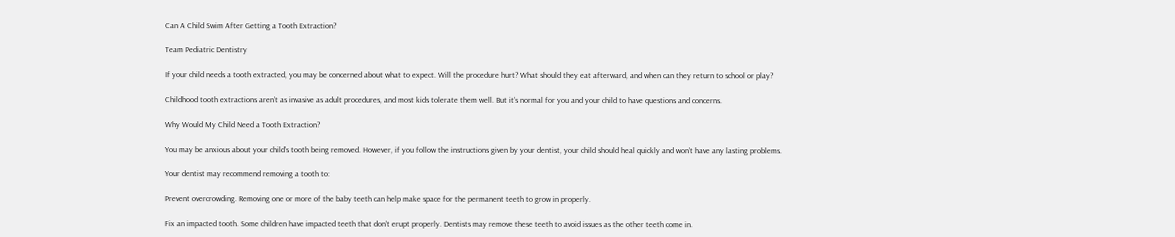Can A Child Swim After Getting a Tooth Extraction?

Team Pediatric Dentistry

If your child needs a tooth extracted, you may be concerned about what to expect. Will the procedure hurt? What should they eat afterward, and when can they return to school or play?

Childhood tooth extractions aren’t as invasive as adult procedures, and most kids tolerate them well. But it’s normal for you and your child to have questions and concerns.

Why Would My Child Need a Tooth Extraction?

You may be anxious about your child’s tooth being removed. However, if you follow the instructions given by your dentist, your child should heal quickly and won’t have any lasting problems.

Your dentist may recommend removing a tooth to:

Prevent overcrowding. Removing one or more of the baby teeth can help make space for the permanent teeth to grow in properly.

Fix an impacted tooth. Some children have impacted teeth that don’t erupt properly. Dentists may remove these teeth to avoid issues as the other teeth come in.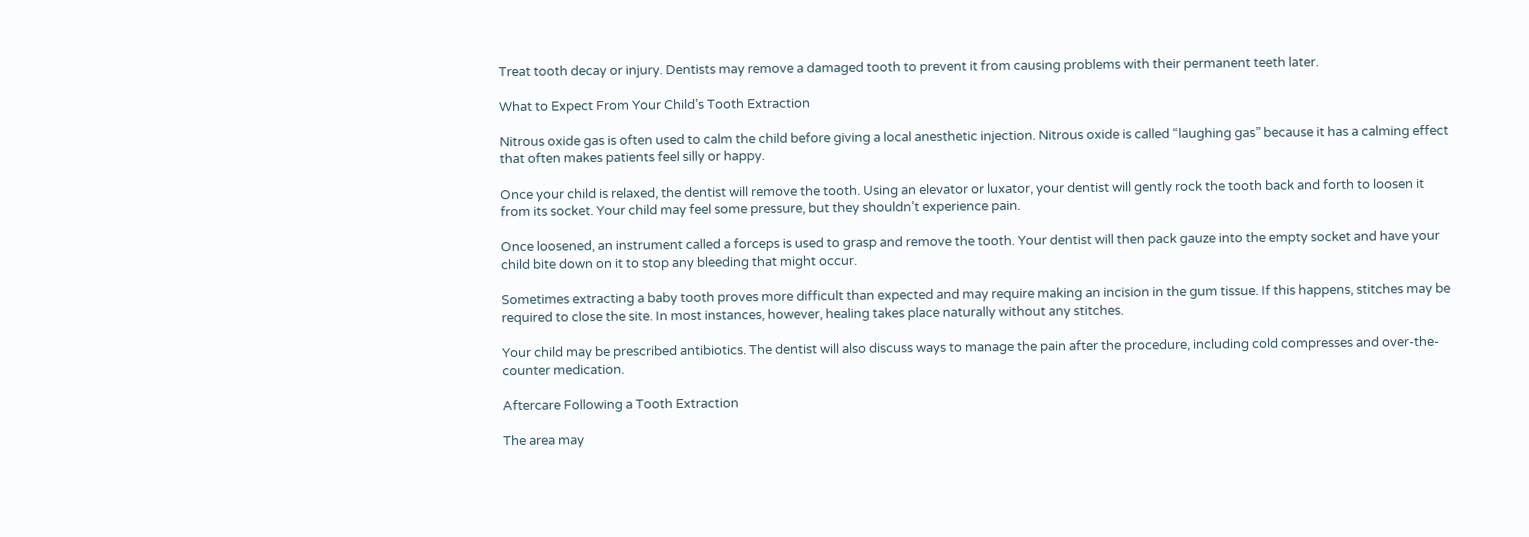Treat tooth decay or injury. Dentists may remove a damaged tooth to prevent it from causing problems with their permanent teeth later.

What to Expect From Your Child’s Tooth Extraction

Nitrous oxide gas is often used to calm the child before giving a local anesthetic injection. Nitrous oxide is called “laughing gas” because it has a calming effect that often makes patients feel silly or happy.

Once your child is relaxed, the dentist will remove the tooth. Using an elevator or luxator, your dentist will gently rock the tooth back and forth to loosen it from its socket. Your child may feel some pressure, but they shouldn’t experience pain.

Once loosened, an instrument called a forceps is used to grasp and remove the tooth. Your dentist will then pack gauze into the empty socket and have your child bite down on it to stop any bleeding that might occur.

Sometimes extracting a baby tooth proves more difficult than expected and may require making an incision in the gum tissue. If this happens, stitches may be required to close the site. In most instances, however, healing takes place naturally without any stitches.

Your child may be prescribed antibiotics. The dentist will also discuss ways to manage the pain after the procedure, including cold compresses and over-the-counter medication.

Aftercare Following a Tooth Extraction

The area may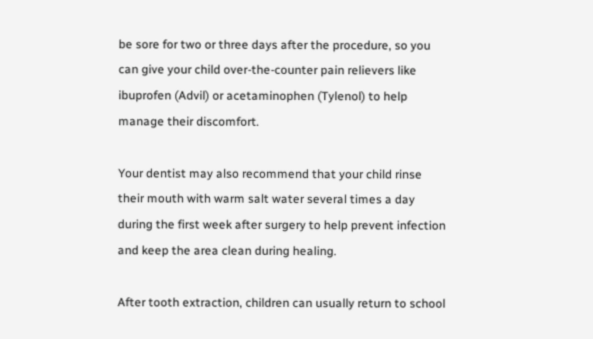be sore for two or three days after the procedure, so you can give your child over-the-counter pain relievers like ibuprofen (Advil) or acetaminophen (Tylenol) to help manage their discomfort.

Your dentist may also recommend that your child rinse their mouth with warm salt water several times a day during the first week after surgery to help prevent infection and keep the area clean during healing.

After tooth extraction, children can usually return to school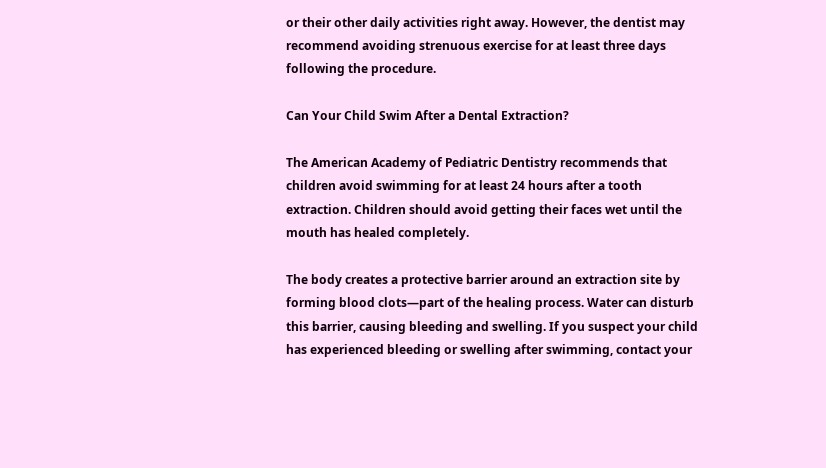or their other daily activities right away. However, the dentist may recommend avoiding strenuous exercise for at least three days following the procedure.

Can Your Child Swim After a Dental Extraction?

The American Academy of Pediatric Dentistry recommends that children avoid swimming for at least 24 hours after a tooth extraction. Children should avoid getting their faces wet until the mouth has healed completely.

The body creates a protective barrier around an extraction site by forming blood clots—part of the healing process. Water can disturb this barrier, causing bleeding and swelling. If you suspect your child has experienced bleeding or swelling after swimming, contact your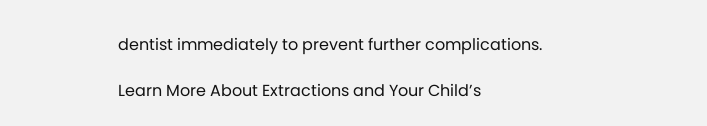dentist immediately to prevent further complications.

Learn More About Extractions and Your Child’s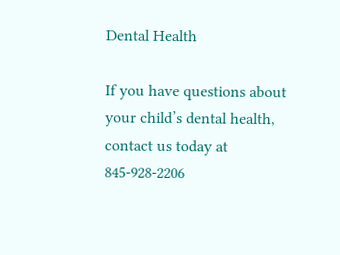Dental Health

If you have questions about your child’s dental health, contact us today at 845-928-2206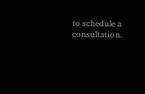to schedule a consultation.